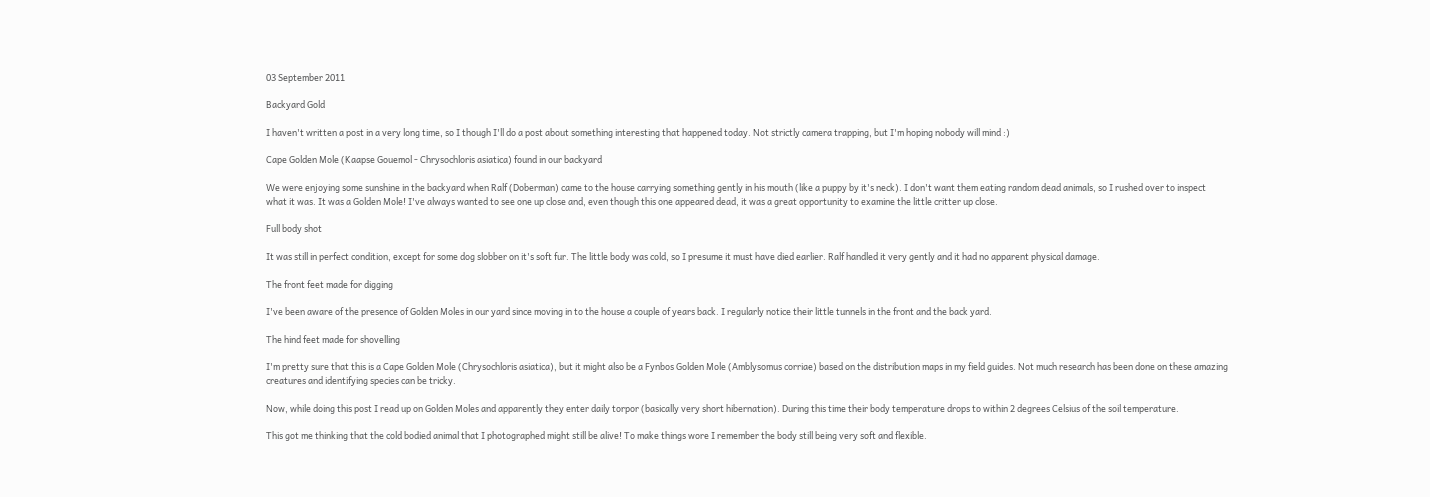03 September 2011

Backyard Gold

I haven't written a post in a very long time, so I though I'll do a post about something interesting that happened today. Not strictly camera trapping, but I'm hoping nobody will mind :)

Cape Golden Mole (Kaapse Gouemol - Chrysochloris asiatica) found in our backyard

We were enjoying some sunshine in the backyard when Ralf (Doberman) came to the house carrying something gently in his mouth (like a puppy by it's neck). I don't want them eating random dead animals, so I rushed over to inspect what it was. It was a Golden Mole! I've always wanted to see one up close and, even though this one appeared dead, it was a great opportunity to examine the little critter up close.

Full body shot

It was still in perfect condition, except for some dog slobber on it's soft fur. The little body was cold, so I presume it must have died earlier. Ralf handled it very gently and it had no apparent physical damage.

The front feet made for digging

I've been aware of the presence of Golden Moles in our yard since moving in to the house a couple of years back. I regularly notice their little tunnels in the front and the back yard.

The hind feet made for shovelling

I'm pretty sure that this is a Cape Golden Mole (Chrysochloris asiatica), but it might also be a Fynbos Golden Mole (Amblysomus corriae) based on the distribution maps in my field guides. Not much research has been done on these amazing creatures and identifying species can be tricky.

Now, while doing this post I read up on Golden Moles and apparently they enter daily torpor (basically very short hibernation). During this time their body temperature drops to within 2 degrees Celsius of the soil temperature.

This got me thinking that the cold bodied animal that I photographed might still be alive! To make things wore I remember the body still being very soft and flexible.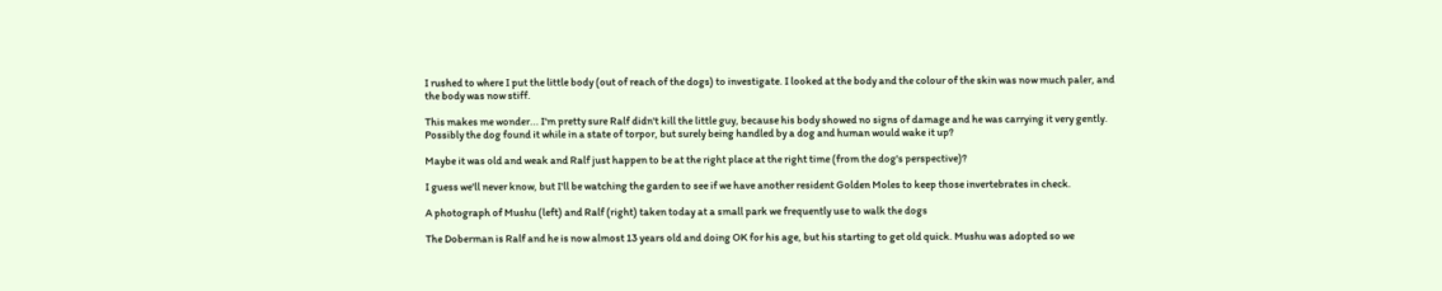I rushed to where I put the little body (out of reach of the dogs) to investigate. I looked at the body and the colour of the skin was now much paler, and the body was now stiff.

This makes me wonder... I'm pretty sure Ralf didn't kill the little guy, because his body showed no signs of damage and he was carrying it very gently. Possibly the dog found it while in a state of torpor, but surely being handled by a dog and human would wake it up?

Maybe it was old and weak and Ralf just happen to be at the right place at the right time (from the dog's perspective)?

I guess we'll never know, but I'll be watching the garden to see if we have another resident Golden Moles to keep those invertebrates in check.

A photograph of Mushu (left) and Ralf (right) taken today at a small park we frequently use to walk the dogs

The Doberman is Ralf and he is now almost 13 years old and doing OK for his age, but his starting to get old quick. Mushu was adopted so we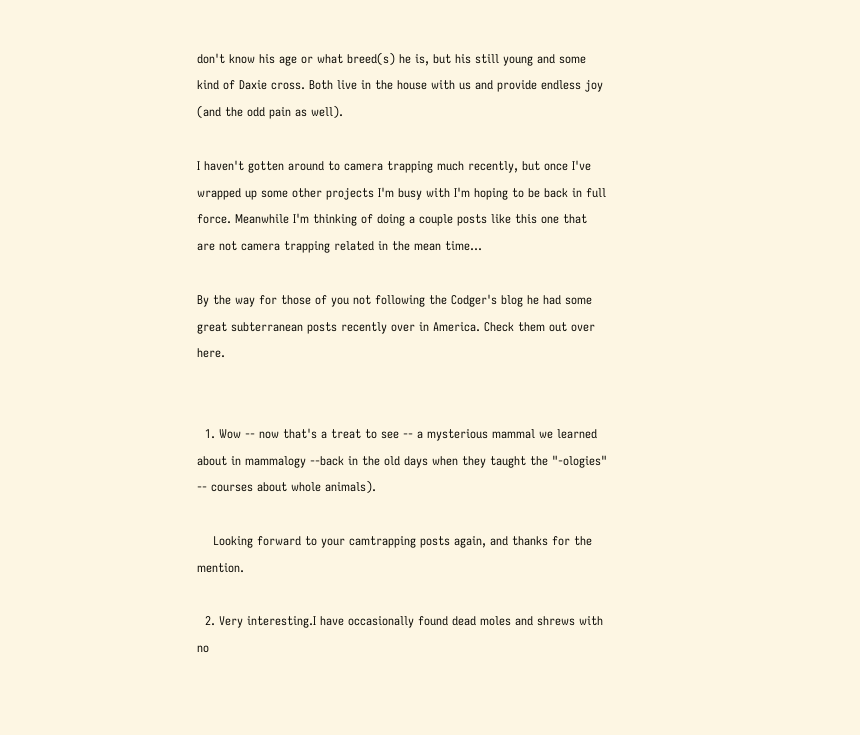don't know his age or what breed(s) he is, but his still young and some kind of Daxie cross. Both live in the house with us and provide endless joy (and the odd pain as well).

I haven't gotten around to camera trapping much recently, but once I've wrapped up some other projects I'm busy with I'm hoping to be back in full force. Meanwhile I'm thinking of doing a couple posts like this one that are not camera trapping related in the mean time...

By the way for those of you not following the Codger's blog he had some great subterranean posts recently over in America. Check them out over here.


  1. Wow -- now that's a treat to see -- a mysterious mammal we learned about in mammalogy --back in the old days when they taught the "-ologies" -- courses about whole animals).

    Looking forward to your camtrapping posts again, and thanks for the mention.

  2. Very interesting.I have occasionally found dead moles and shrews with no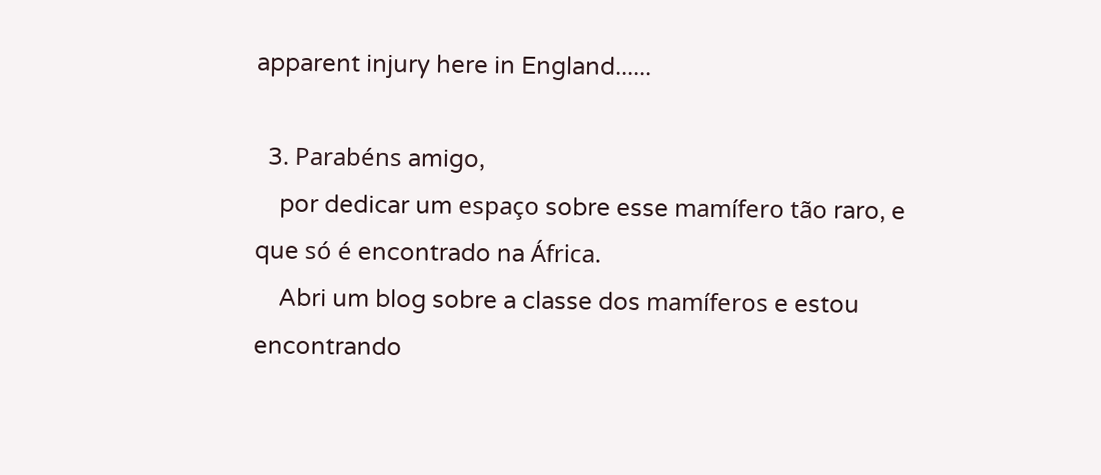apparent injury here in England......

  3. Parabéns amigo,
    por dedicar um espaço sobre esse mamífero tão raro, e que só é encontrado na África.
    Abri um blog sobre a classe dos mamíferos e estou encontrando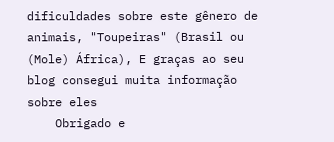dificuldades sobre este gênero de animais, "Toupeiras" (Brasil ou (Mole) África), E graças ao seu blog consegui muita informação sobre eles
    Obrigado e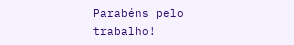Parabéns pelo trabalho!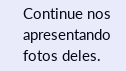Continue nos apresentando fotos deles.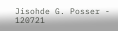Jisohde G. Posser - 120721